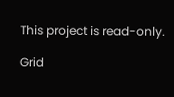This project is read-only.

Grid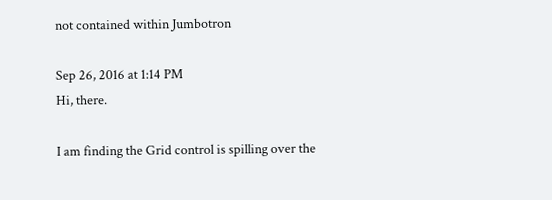not contained within Jumbotron

Sep 26, 2016 at 1:14 PM
Hi, there.

I am finding the Grid control is spilling over the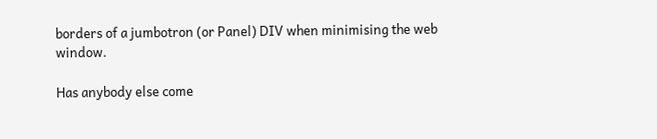borders of a jumbotron (or Panel) DIV when minimising the web window.

Has anybody else come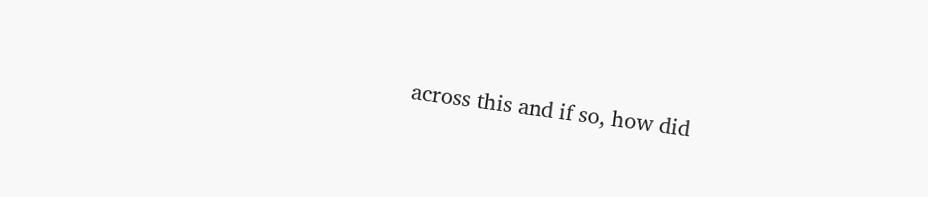across this and if so, how did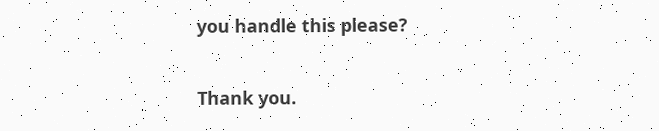you handle this please?

Thank you.